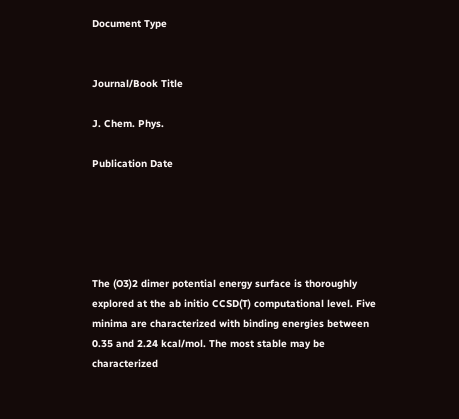Document Type


Journal/Book Title

J. Chem. Phys.

Publication Date





The (O3)2 dimer potential energy surface is thoroughly explored at the ab initio CCSD(T) computational level. Five minima are characterized with binding energies between 0.35 and 2.24 kcal/mol. The most stable may be characterized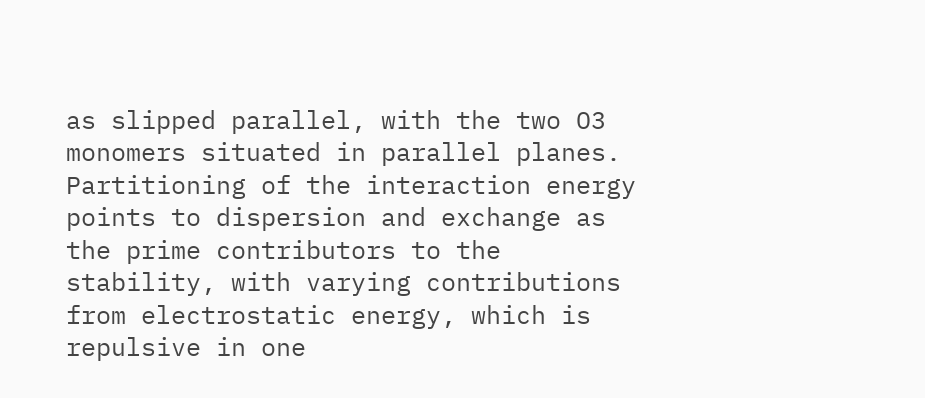as slipped parallel, with the two O3 monomers situated in parallel planes. Partitioning of the interaction energy points to dispersion and exchange as the prime contributors to the stability, with varying contributions from electrostatic energy, which is repulsive in one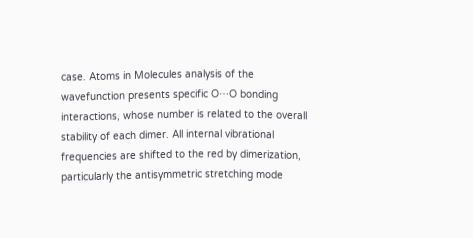case. Atoms in Molecules analysis of the wavefunction presents specific O⋯O bonding interactions, whose number is related to the overall stability of each dimer. All internal vibrational frequencies are shifted to the red by dimerization, particularly the antisymmetric stretching mode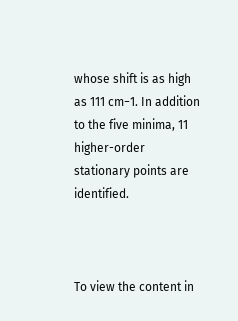whose shift is as high as 111 cm−1. In addition to the five minima, 11 higher-order stationary points are identified.



To view the content in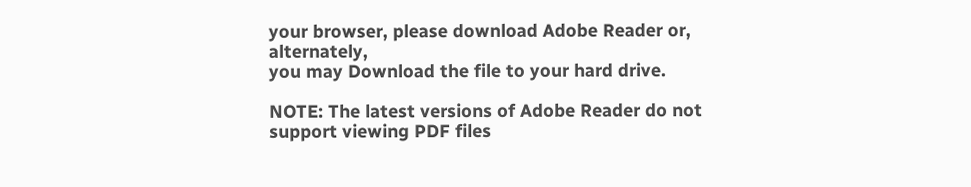your browser, please download Adobe Reader or, alternately,
you may Download the file to your hard drive.

NOTE: The latest versions of Adobe Reader do not support viewing PDF files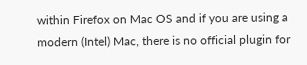within Firefox on Mac OS and if you are using a modern (Intel) Mac, there is no official plugin for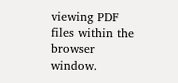viewing PDF files within the browser window.